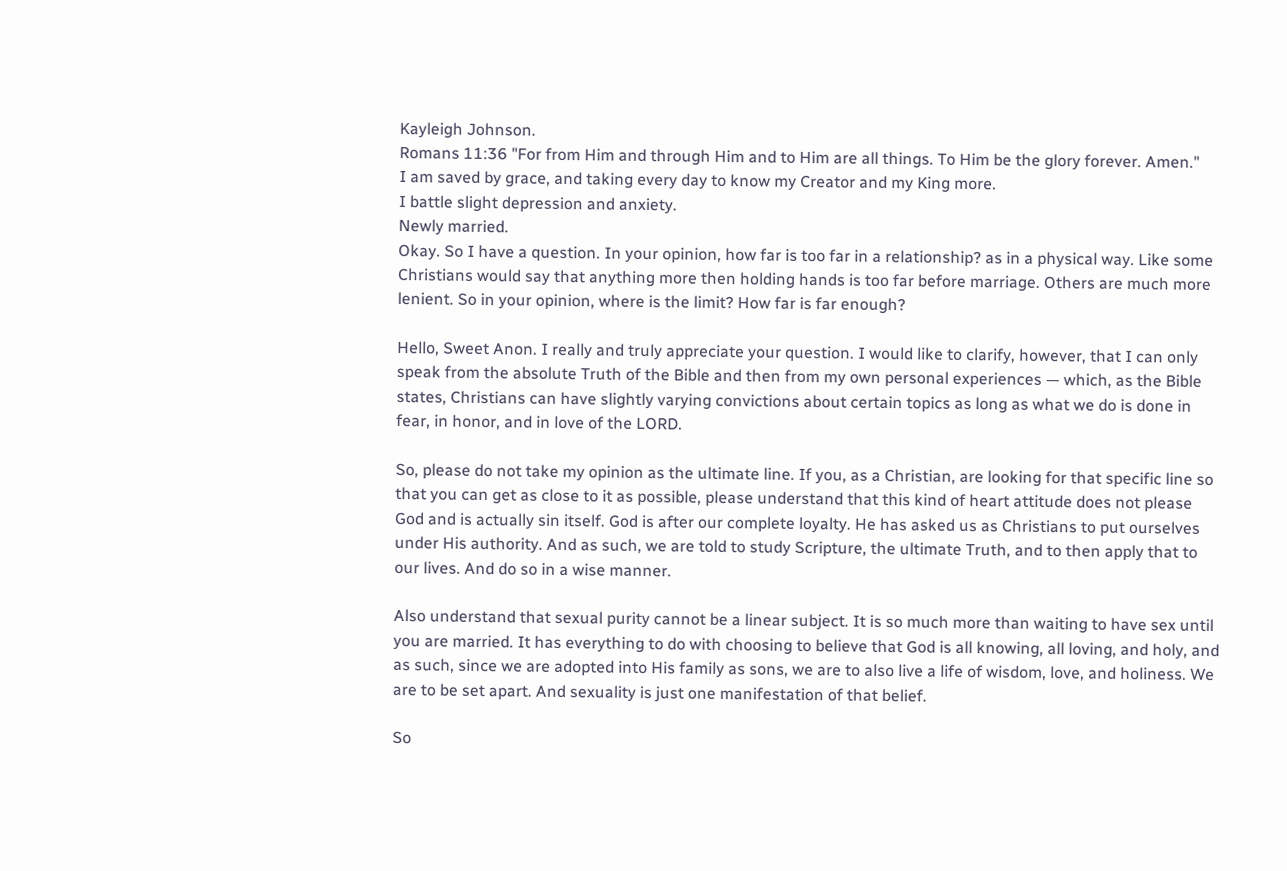Kayleigh Johnson.
Romans 11:36 "For from Him and through Him and to Him are all things. To Him be the glory forever. Amen."
I am saved by grace, and taking every day to know my Creator and my King more.
I battle slight depression and anxiety.
Newly married.
Okay. So I have a question. In your opinion, how far is too far in a relationship? as in a physical way. Like some Christians would say that anything more then holding hands is too far before marriage. Others are much more lenient. So in your opinion, where is the limit? How far is far enough?

Hello, Sweet Anon. I really and truly appreciate your question. I would like to clarify, however, that I can only speak from the absolute Truth of the Bible and then from my own personal experiences — which, as the Bible states, Christians can have slightly varying convictions about certain topics as long as what we do is done in fear, in honor, and in love of the LORD.

So, please do not take my opinion as the ultimate line. If you, as a Christian, are looking for that specific line so that you can get as close to it as possible, please understand that this kind of heart attitude does not please God and is actually sin itself. God is after our complete loyalty. He has asked us as Christians to put ourselves under His authority. And as such, we are told to study Scripture, the ultimate Truth, and to then apply that to our lives. And do so in a wise manner.

Also understand that sexual purity cannot be a linear subject. It is so much more than waiting to have sex until you are married. It has everything to do with choosing to believe that God is all knowing, all loving, and holy, and as such, since we are adopted into His family as sons, we are to also live a life of wisdom, love, and holiness. We are to be set apart. And sexuality is just one manifestation of that belief.

So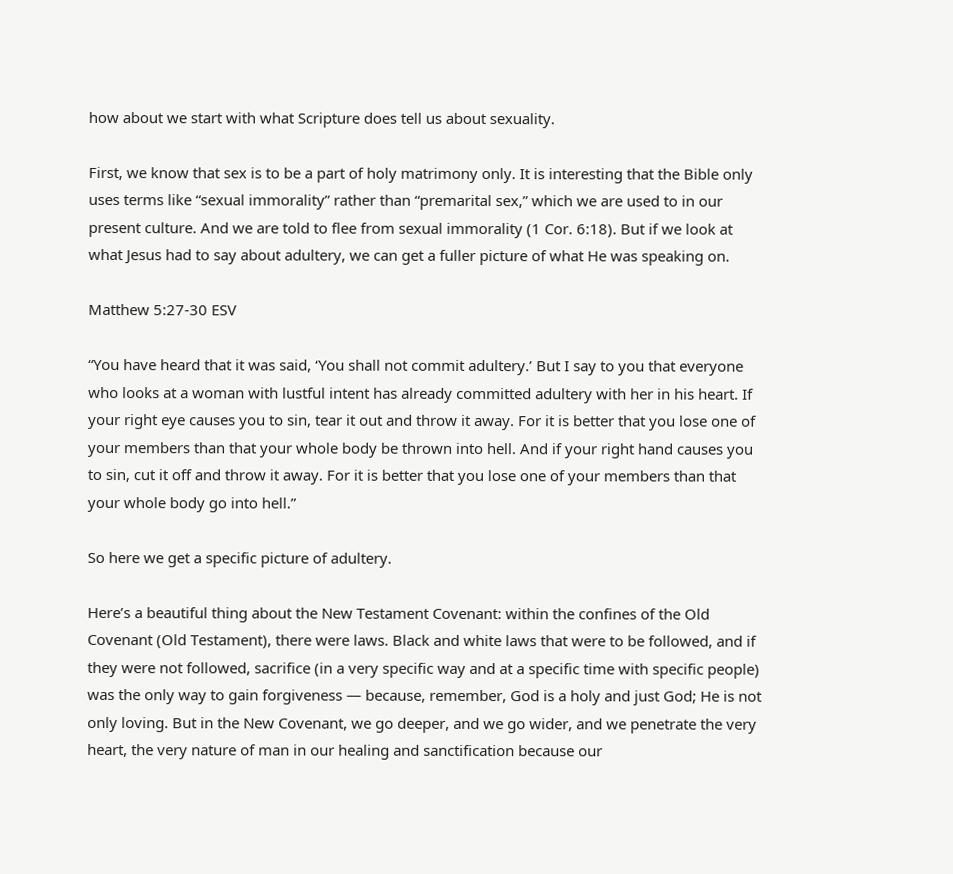how about we start with what Scripture does tell us about sexuality.

First, we know that sex is to be a part of holy matrimony only. It is interesting that the Bible only uses terms like “sexual immorality” rather than “premarital sex,” which we are used to in our present culture. And we are told to flee from sexual immorality (1 Cor. 6:18). But if we look at what Jesus had to say about adultery, we can get a fuller picture of what He was speaking on.

Matthew 5:27-30 ESV

“You have heard that it was said, ‘You shall not commit adultery.’ But I say to you that everyone who looks at a woman with lustful intent has already committed adultery with her in his heart. If your right eye causes you to sin, tear it out and throw it away. For it is better that you lose one of your members than that your whole body be thrown into hell. And if your right hand causes you to sin, cut it off and throw it away. For it is better that you lose one of your members than that your whole body go into hell.”

So here we get a specific picture of adultery.

Here’s a beautiful thing about the New Testament Covenant: within the confines of the Old Covenant (Old Testament), there were laws. Black and white laws that were to be followed, and if they were not followed, sacrifice (in a very specific way and at a specific time with specific people) was the only way to gain forgiveness — because, remember, God is a holy and just God; He is not only loving. But in the New Covenant, we go deeper, and we go wider, and we penetrate the very heart, the very nature of man in our healing and sanctification because our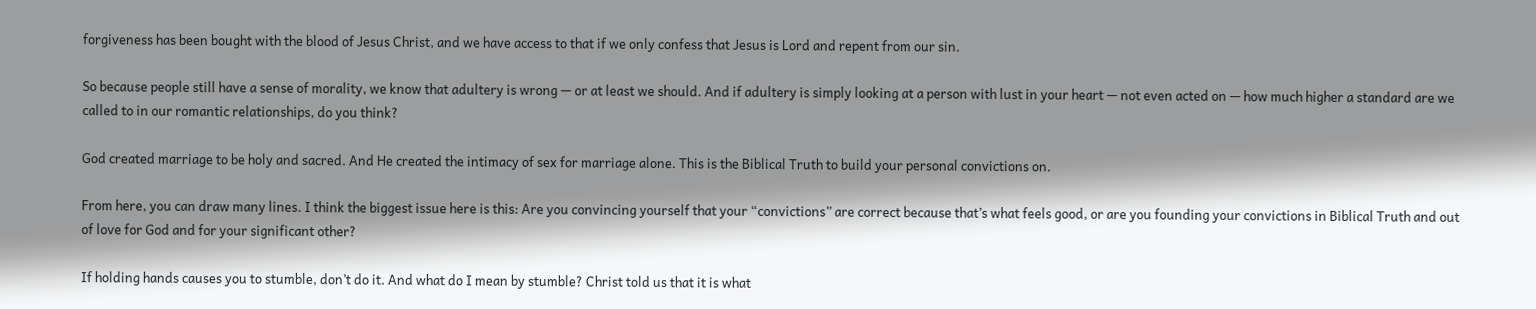forgiveness has been bought with the blood of Jesus Christ, and we have access to that if we only confess that Jesus is Lord and repent from our sin.

So because people still have a sense of morality, we know that adultery is wrong — or at least we should. And if adultery is simply looking at a person with lust in your heart — not even acted on — how much higher a standard are we called to in our romantic relationships, do you think?

God created marriage to be holy and sacred. And He created the intimacy of sex for marriage alone. This is the Biblical Truth to build your personal convictions on.

From here, you can draw many lines. I think the biggest issue here is this: Are you convincing yourself that your “convictions” are correct because that’s what feels good, or are you founding your convictions in Biblical Truth and out of love for God and for your significant other?

If holding hands causes you to stumble, don’t do it. And what do I mean by stumble? Christ told us that it is what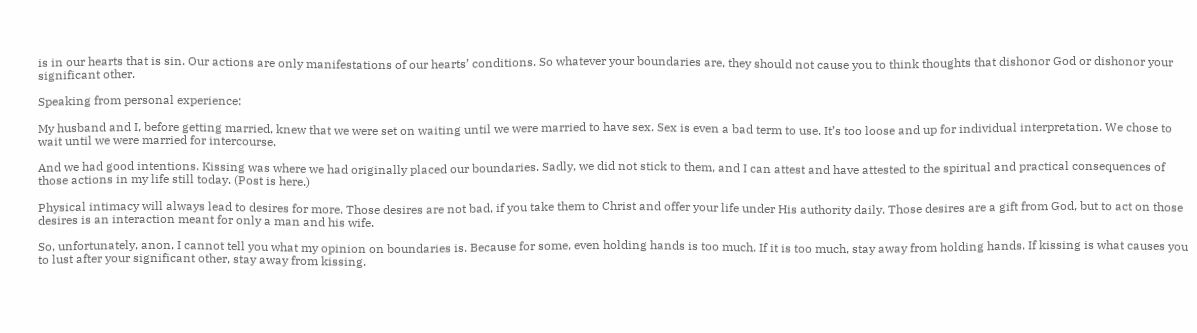is in our hearts that is sin. Our actions are only manifestations of our hearts’ conditions. So whatever your boundaries are, they should not cause you to think thoughts that dishonor God or dishonor your significant other.

Speaking from personal experience:

My husband and I, before getting married, knew that we were set on waiting until we were married to have sex. Sex is even a bad term to use. It’s too loose and up for individual interpretation. We chose to wait until we were married for intercourse.

And we had good intentions. Kissing was where we had originally placed our boundaries. Sadly, we did not stick to them, and I can attest and have attested to the spiritual and practical consequences of those actions in my life still today. (Post is here.)

Physical intimacy will always lead to desires for more. Those desires are not bad, if you take them to Christ and offer your life under His authority daily. Those desires are a gift from God, but to act on those desires is an interaction meant for only a man and his wife.

So, unfortunately, anon, I cannot tell you what my opinion on boundaries is. Because for some, even holding hands is too much. If it is too much, stay away from holding hands. If kissing is what causes you to lust after your significant other, stay away from kissing.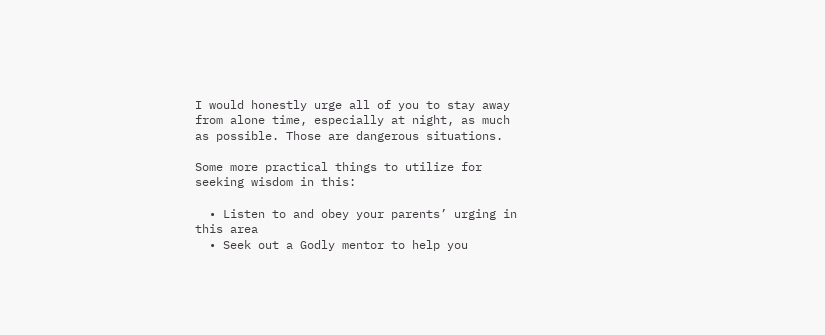I would honestly urge all of you to stay away from alone time, especially at night, as much as possible. Those are dangerous situations.

Some more practical things to utilize for seeking wisdom in this:

  • Listen to and obey your parents’ urging in this area
  • Seek out a Godly mentor to help you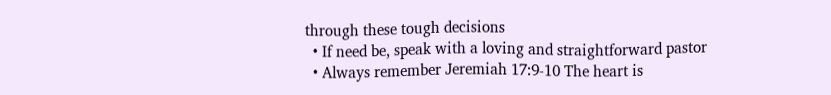through these tough decisions
  • If need be, speak with a loving and straightforward pastor
  • Always remember Jeremiah 17:9-10 The heart is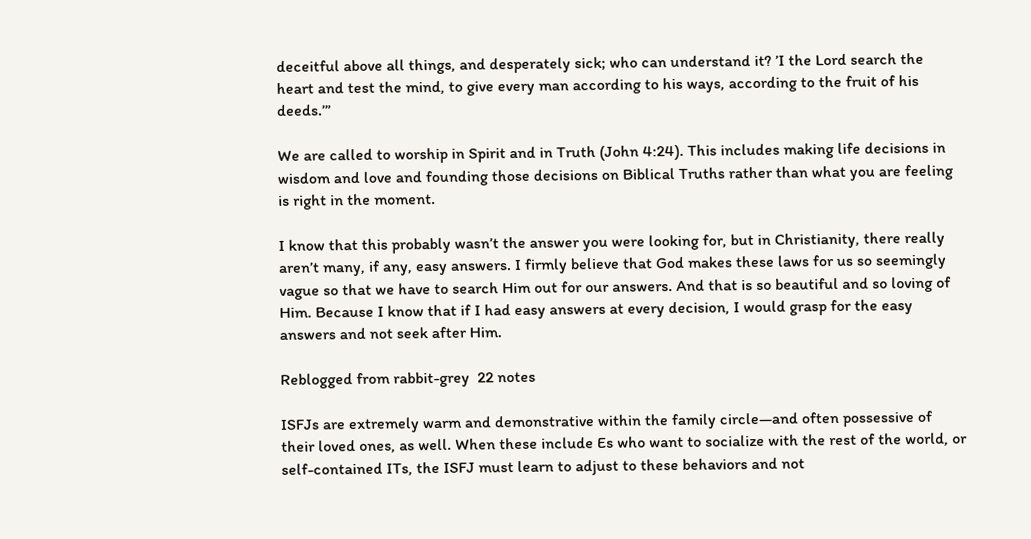deceitful above all things, and desperately sick; who can understand it? ’I the Lord search the heart and test the mind, to give every man according to his ways, according to the fruit of his deeds.’”

We are called to worship in Spirit and in Truth (John 4:24). This includes making life decisions in wisdom and love and founding those decisions on Biblical Truths rather than what you are feeling is right in the moment.

I know that this probably wasn’t the answer you were looking for, but in Christianity, there really aren’t many, if any, easy answers. I firmly believe that God makes these laws for us so seemingly vague so that we have to search Him out for our answers. And that is so beautiful and so loving of Him. Because I know that if I had easy answers at every decision, I would grasp for the easy answers and not seek after Him.

Reblogged from rabbit-grey  22 notes

ISFJs are extremely warm and demonstrative within the family circle—and often possessive of their loved ones, as well. When these include Es who want to socialize with the rest of the world, or self-contained ITs, the ISFJ must learn to adjust to these behaviors and not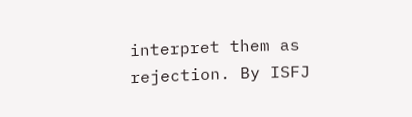interpret them as rejection. By ISFJ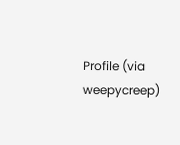Profile (via weepycreep)